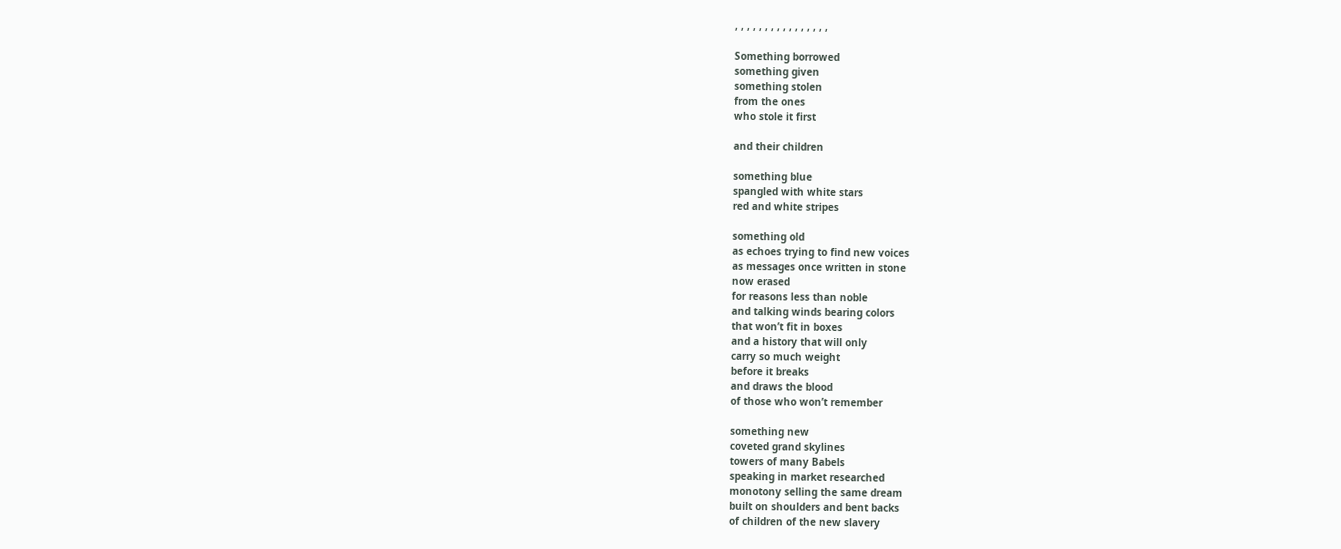, , , , , , , , , , , , , , , ,

Something borrowed
something given
something stolen
from the ones
who stole it first

and their children

something blue
spangled with white stars
red and white stripes

something old
as echoes trying to find new voices
as messages once written in stone
now erased
for reasons less than noble
and talking winds bearing colors
that won’t fit in boxes
and a history that will only
carry so much weight
before it breaks
and draws the blood
of those who won’t remember

something new
coveted grand skylines
towers of many Babels
speaking in market researched
monotony selling the same dream
built on shoulders and bent backs
of children of the new slavery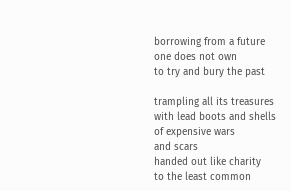borrowing from a future
one does not own
to try and bury the past

trampling all its treasures
with lead boots and shells
of expensive wars
and scars
handed out like charity
to the least common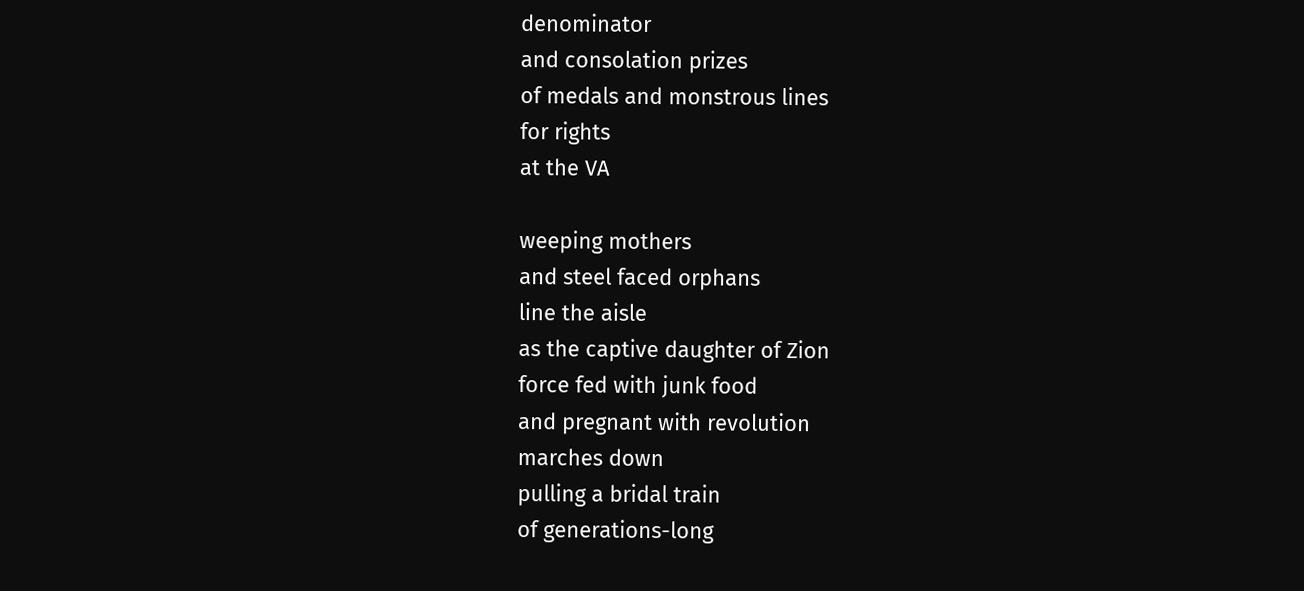denominator
and consolation prizes
of medals and monstrous lines
for rights
at the VA

weeping mothers
and steel faced orphans
line the aisle
as the captive daughter of Zion
force fed with junk food
and pregnant with revolution
marches down
pulling a bridal train
of generations-long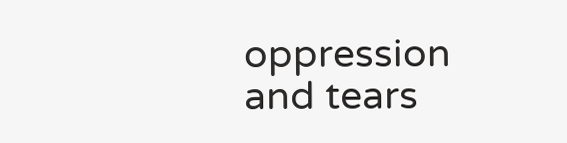oppression
and tears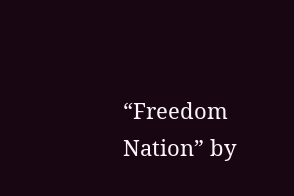“Freedom Nation” by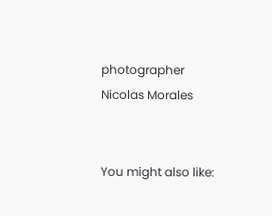photographer Nicolas Morales


You might also like: